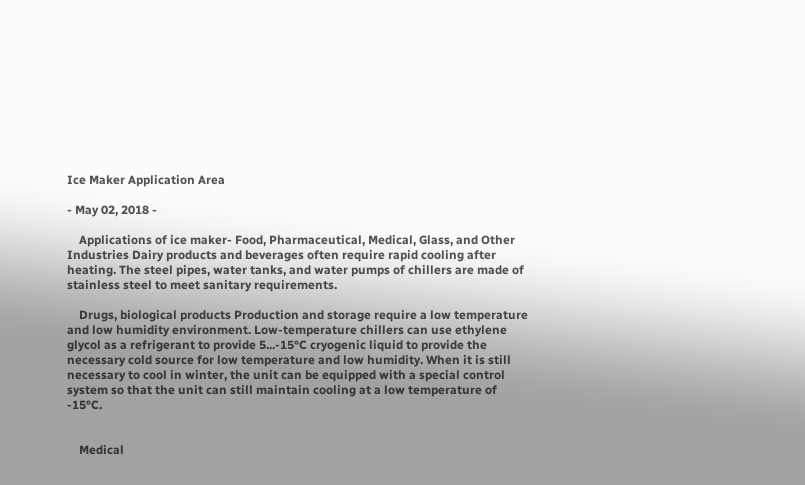Ice Maker Application Area

- May 02, 2018 -

    Applications of ice maker- Food, Pharmaceutical, Medical, Glass, and Other Industries Dairy products and beverages often require rapid cooling after heating. The steel pipes, water tanks, and water pumps of chillers are made of stainless steel to meet sanitary requirements.

    Drugs, biological products Production and storage require a low temperature and low humidity environment. Low-temperature chillers can use ethylene glycol as a refrigerant to provide 5...-15°C cryogenic liquid to provide the necessary cold source for low temperature and low humidity. When it is still necessary to cool in winter, the unit can be equipped with a special control system so that the unit can still maintain cooling at a low temperature of -15°C.


    Medical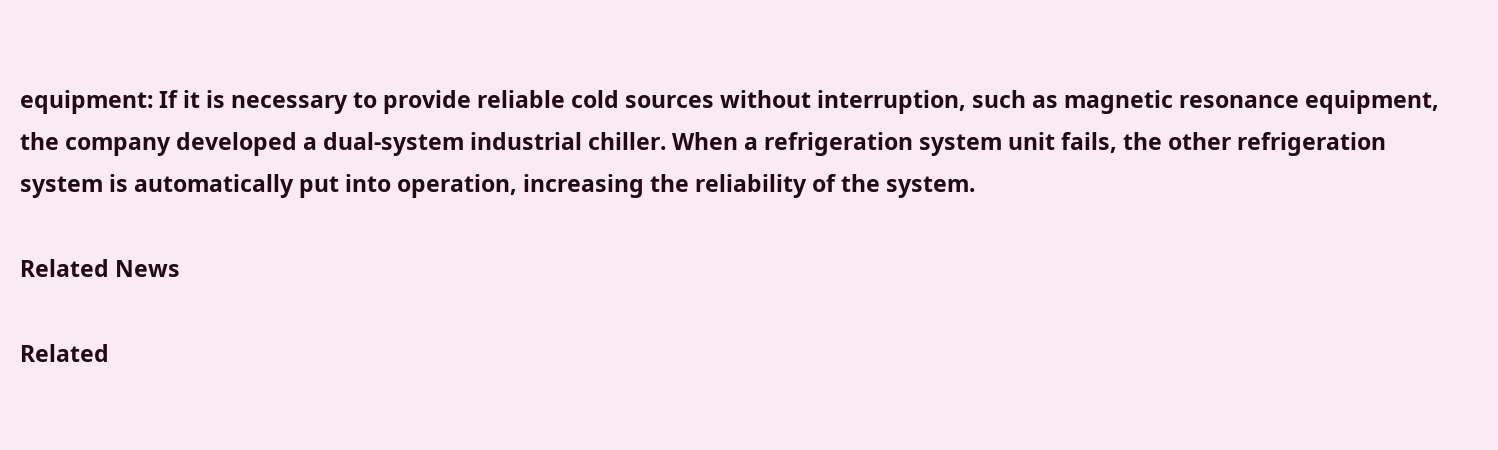equipment: If it is necessary to provide reliable cold sources without interruption, such as magnetic resonance equipment, the company developed a dual-system industrial chiller. When a refrigeration system unit fails, the other refrigeration system is automatically put into operation, increasing the reliability of the system.

Related News

Related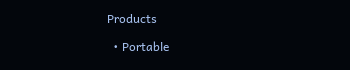Products

  • Portable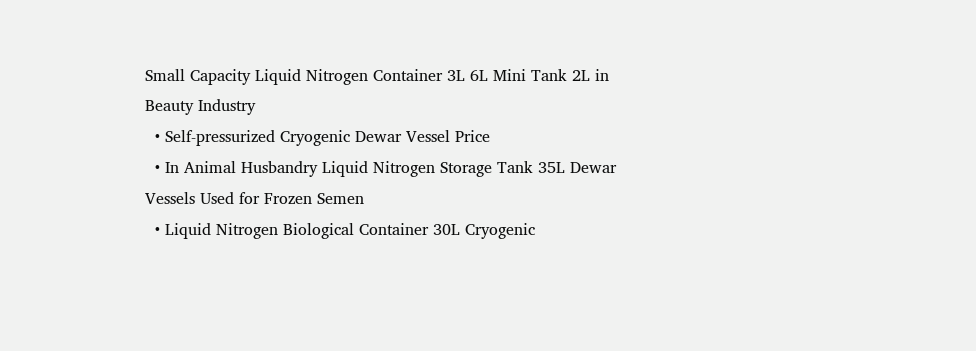Small Capacity Liquid Nitrogen Container 3L 6L Mini Tank 2L in Beauty Industry
  • Self-pressurized Cryogenic Dewar Vessel Price
  • In Animal Husbandry Liquid Nitrogen Storage Tank 35L Dewar Vessels Used for Frozen Semen
  • Liquid Nitrogen Biological Container 30L Cryogenic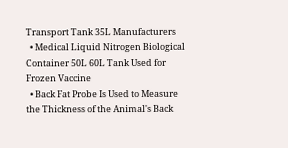Transport Tank 35L Manufacturers
  • Medical Liquid Nitrogen Biological Container 50L 60L Tank Used for Frozen Vaccine
  • Back Fat Probe Is Used to Measure the Thickness of the Animal's Back